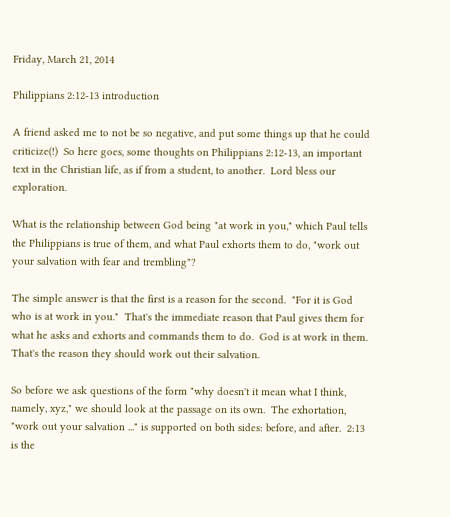Friday, March 21, 2014

Philippians 2:12-13 introduction

A friend asked me to not be so negative, and put some things up that he could criticize(!)  So here goes, some thoughts on Philippians 2:12-13, an important text in the Christian life, as if from a student, to another.  Lord bless our exploration.

What is the relationship between God being "at work in you," which Paul tells the Philippians is true of them, and what Paul exhorts them to do, "work out your salvation with fear and trembling"?

The simple answer is that the first is a reason for the second.  "For it is God who is at work in you."  That's the immediate reason that Paul gives them for what he asks and exhorts and commands them to do.  God is at work in them.  That's the reason they should work out their salvation.

So before we ask questions of the form "why doesn't it mean what I think, namely, xyz," we should look at the passage on its own.  The exhortation, "work out your salvation ..." is supported on both sides: before, and after.  2:13 is the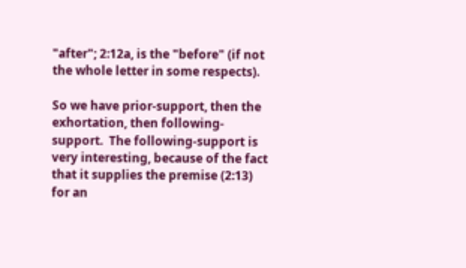"after"; 2:12a, is the "before" (if not the whole letter in some respects).

So we have prior-support, then the exhortation, then following-support.  The following-support is very interesting, because of the fact that it supplies the premise (2:13) for an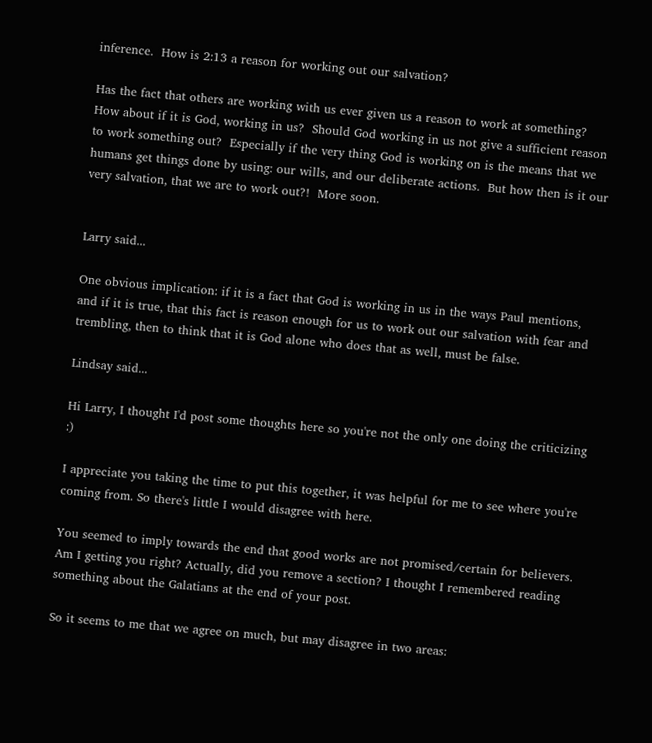inference.  How is 2:13 a reason for working out our salvation?

Has the fact that others are working with us ever given us a reason to work at something?  How about if it is God, working in us?  Should God working in us not give a sufficient reason to work something out?  Especially if the very thing God is working on is the means that we humans get things done by using: our wills, and our deliberate actions.  But how then is it our very salvation, that we are to work out?!  More soon.


Larry said...

One obvious implication: if it is a fact that God is working in us in the ways Paul mentions, and if it is true, that this fact is reason enough for us to work out our salvation with fear and trembling, then to think that it is God alone who does that as well, must be false.

Lindsay said...

Hi Larry, I thought I'd post some thoughts here so you're not the only one doing the criticizing :)

I appreciate you taking the time to put this together, it was helpful for me to see where you're coming from. So there's little I would disagree with here.

You seemed to imply towards the end that good works are not promised/certain for believers. Am I getting you right? Actually, did you remove a section? I thought I remembered reading something about the Galatians at the end of your post.

So it seems to me that we agree on much, but may disagree in two areas: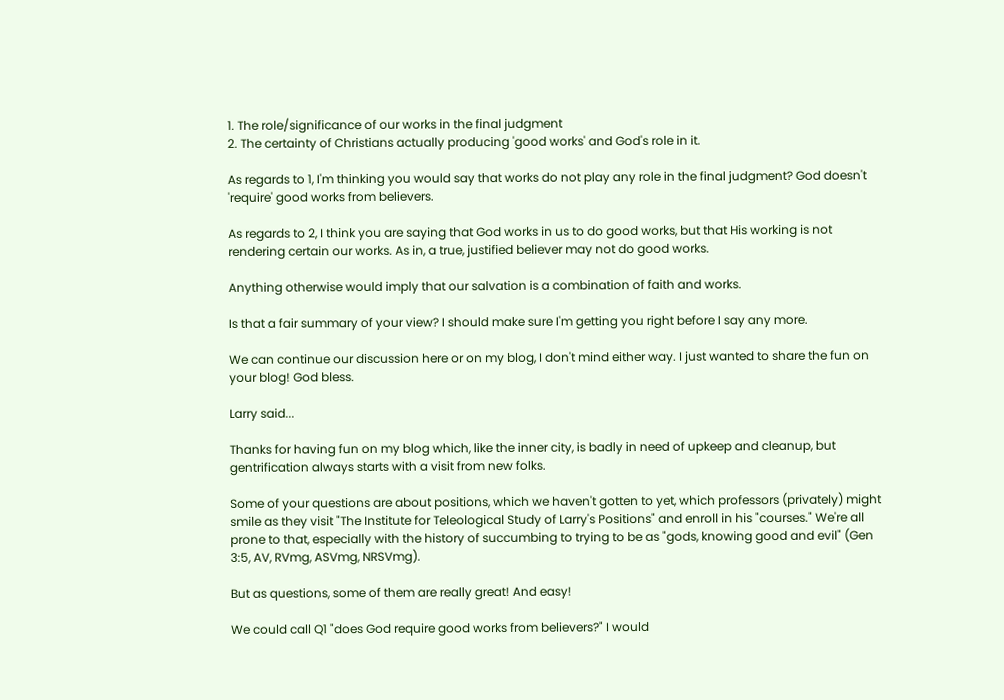1. The role/significance of our works in the final judgment
2. The certainty of Christians actually producing 'good works' and God's role in it.

As regards to 1, I'm thinking you would say that works do not play any role in the final judgment? God doesn't 'require' good works from believers.

As regards to 2, I think you are saying that God works in us to do good works, but that His working is not rendering certain our works. As in, a true, justified believer may not do good works.

Anything otherwise would imply that our salvation is a combination of faith and works.

Is that a fair summary of your view? I should make sure I'm getting you right before I say any more.

We can continue our discussion here or on my blog, I don't mind either way. I just wanted to share the fun on your blog! God bless.

Larry said...

Thanks for having fun on my blog which, like the inner city, is badly in need of upkeep and cleanup, but gentrification always starts with a visit from new folks.

Some of your questions are about positions, which we haven't gotten to yet, which professors (privately) might smile as they visit "The Institute for Teleological Study of Larry's Positions" and enroll in his "courses." We're all prone to that, especially with the history of succumbing to trying to be as "gods, knowing good and evil" (Gen 3:5, AV, RVmg, ASVmg, NRSVmg).

But as questions, some of them are really great! And easy!

We could call Q1 "does God require good works from believers?" I would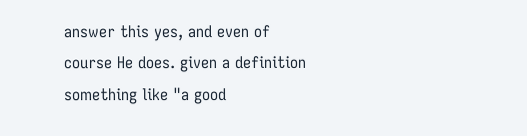answer this yes, and even of course He does. given a definition something like "a good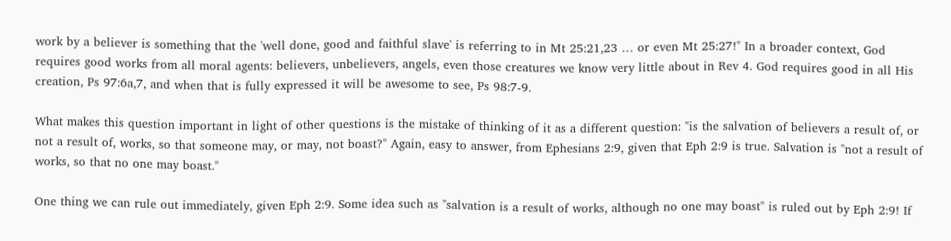work by a believer is something that the 'well done, good and faithful slave' is referring to in Mt 25:21,23 … or even Mt 25:27!" In a broader context, God requires good works from all moral agents: believers, unbelievers, angels, even those creatures we know very little about in Rev 4. God requires good in all His creation, Ps 97:6a,7, and when that is fully expressed it will be awesome to see, Ps 98:7-9.

What makes this question important in light of other questions is the mistake of thinking of it as a different question: "is the salvation of believers a result of, or not a result of, works, so that someone may, or may, not boast?" Again, easy to answer, from Ephesians 2:9, given that Eph 2:9 is true. Salvation is "not a result of works, so that no one may boast."

One thing we can rule out immediately, given Eph 2:9. Some idea such as "salvation is a result of works, although no one may boast" is ruled out by Eph 2:9! If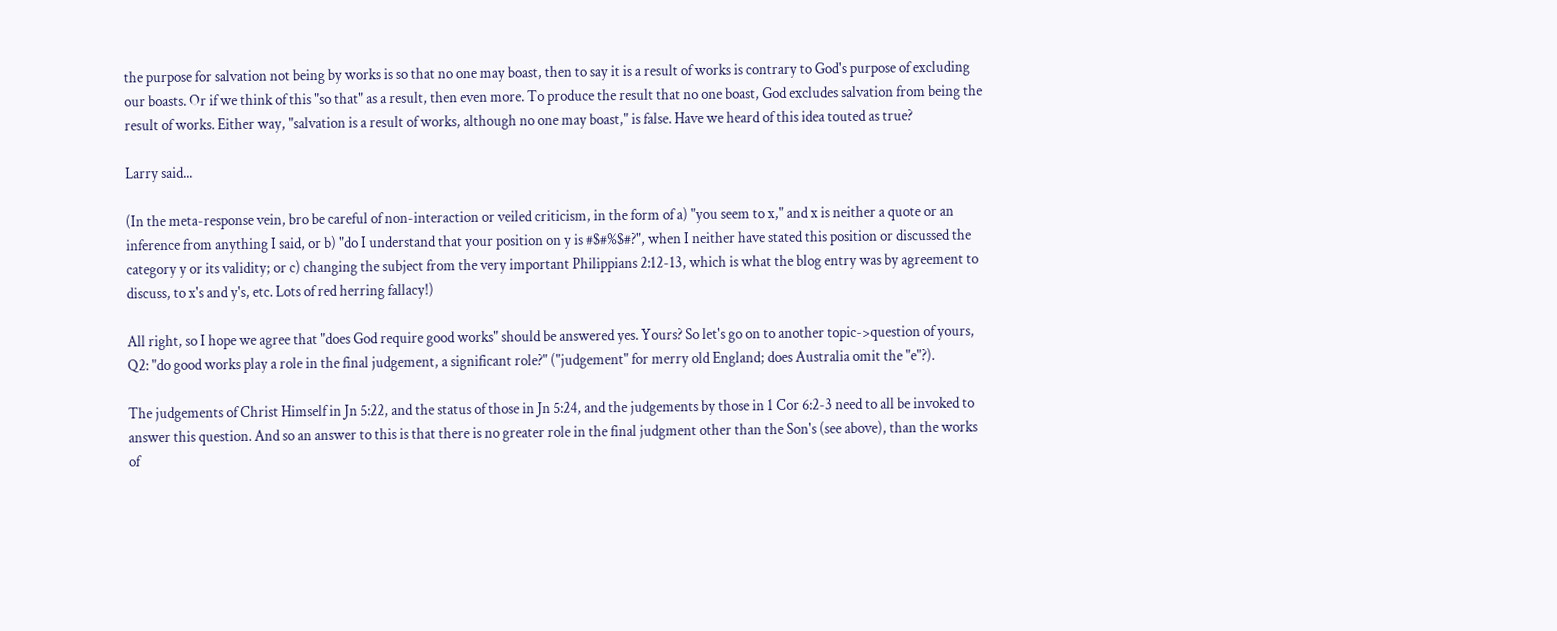the purpose for salvation not being by works is so that no one may boast, then to say it is a result of works is contrary to God's purpose of excluding our boasts. Or if we think of this "so that" as a result, then even more. To produce the result that no one boast, God excludes salvation from being the result of works. Either way, "salvation is a result of works, although no one may boast," is false. Have we heard of this idea touted as true?

Larry said...

(In the meta-response vein, bro be careful of non-interaction or veiled criticism, in the form of a) "you seem to x," and x is neither a quote or an inference from anything I said, or b) "do I understand that your position on y is #$#%$#?", when I neither have stated this position or discussed the category y or its validity; or c) changing the subject from the very important Philippians 2:12-13, which is what the blog entry was by agreement to discuss, to x's and y's, etc. Lots of red herring fallacy!)

All right, so I hope we agree that "does God require good works" should be answered yes. Yours? So let's go on to another topic->question of yours, Q2: "do good works play a role in the final judgement, a significant role?" ("judgement" for merry old England; does Australia omit the "e"?).

The judgements of Christ Himself in Jn 5:22, and the status of those in Jn 5:24, and the judgements by those in 1 Cor 6:2-3 need to all be invoked to answer this question. And so an answer to this is that there is no greater role in the final judgment other than the Son's (see above), than the works of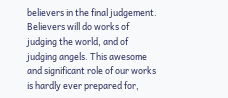believers in the final judgement. Believers will do works of judging the world, and of judging angels. This awesome and significant role of our works is hardly ever prepared for,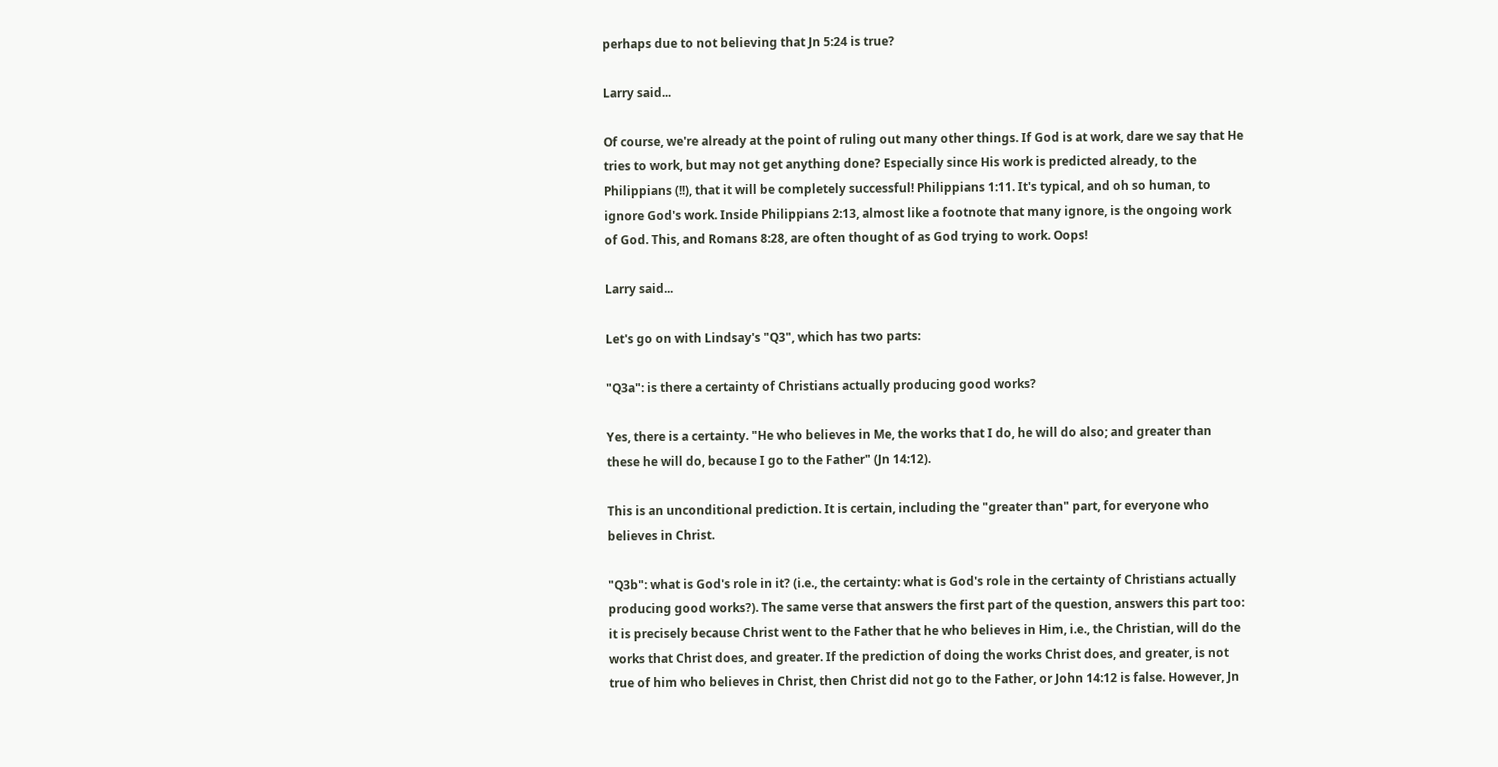perhaps due to not believing that Jn 5:24 is true?

Larry said...

Of course, we're already at the point of ruling out many other things. If God is at work, dare we say that He tries to work, but may not get anything done? Especially since His work is predicted already, to the Philippians (!!), that it will be completely successful! Philippians 1:11. It's typical, and oh so human, to ignore God's work. Inside Philippians 2:13, almost like a footnote that many ignore, is the ongoing work of God. This, and Romans 8:28, are often thought of as God trying to work. Oops!

Larry said...

Let's go on with Lindsay's "Q3", which has two parts:

"Q3a": is there a certainty of Christians actually producing good works?

Yes, there is a certainty. "He who believes in Me, the works that I do, he will do also; and greater than these he will do, because I go to the Father" (Jn 14:12).

This is an unconditional prediction. It is certain, including the "greater than" part, for everyone who believes in Christ.

"Q3b": what is God's role in it? (i.e., the certainty: what is God's role in the certainty of Christians actually producing good works?). The same verse that answers the first part of the question, answers this part too: it is precisely because Christ went to the Father that he who believes in Him, i.e., the Christian, will do the works that Christ does, and greater. If the prediction of doing the works Christ does, and greater, is not true of him who believes in Christ, then Christ did not go to the Father, or John 14:12 is false. However, Jn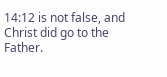14:12 is not false, and Christ did go to the Father.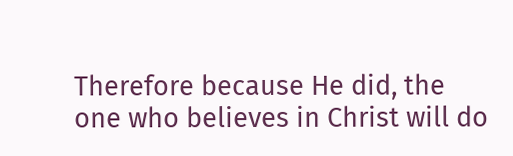Therefore because He did, the one who believes in Christ will do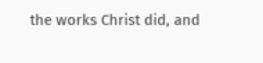the works Christ did, and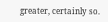greater, certainly so.